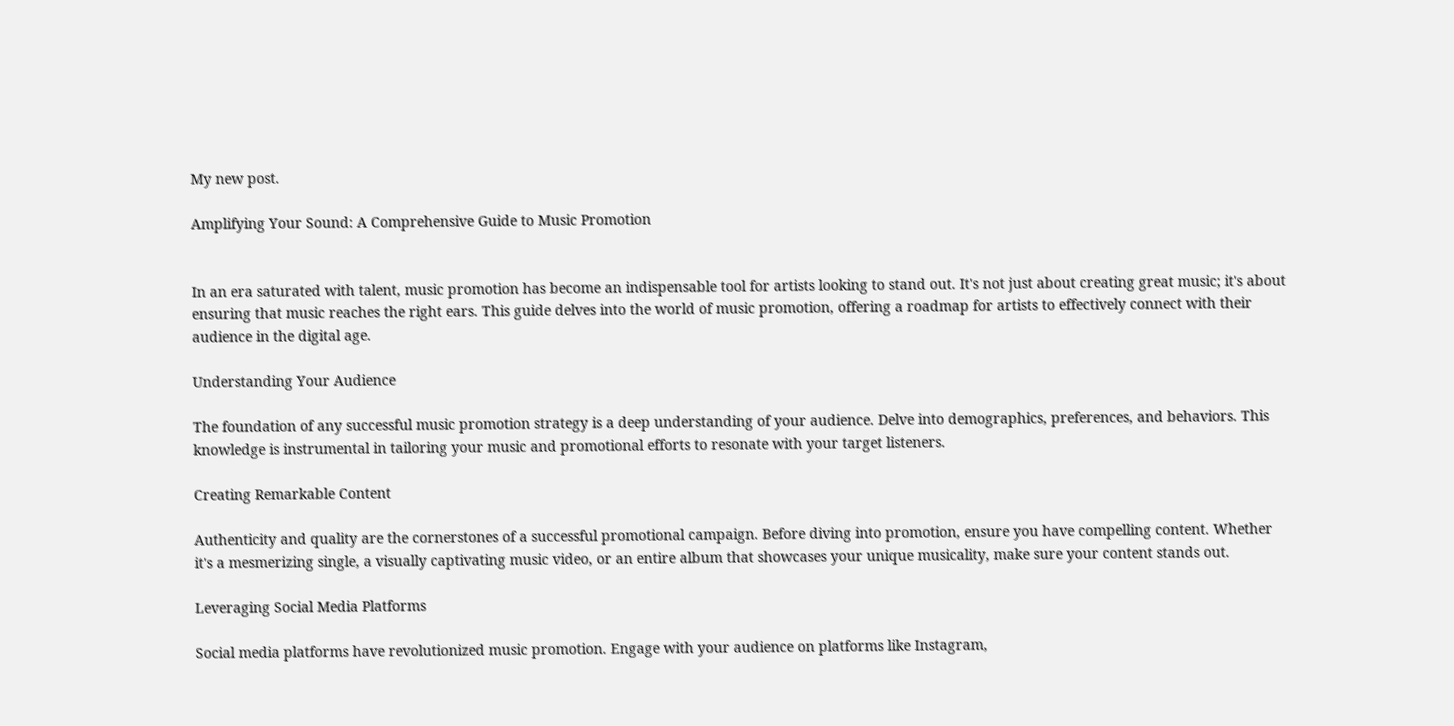My new post.

Amplifying Your Sound: A Comprehensive Guide to Music Promotion


In an era saturated with talent, music promotion has become an indispensable tool for artists looking to stand out. It's not just about creating great music; it's about ensuring that music reaches the right ears. This guide delves into the world of music promotion, offering a roadmap for artists to effectively connect with their audience in the digital age.

Understanding Your Audience

The foundation of any successful music promotion strategy is a deep understanding of your audience. Delve into demographics, preferences, and behaviors. This knowledge is instrumental in tailoring your music and promotional efforts to resonate with your target listeners.

Creating Remarkable Content

Authenticity and quality are the cornerstones of a successful promotional campaign. Before diving into promotion, ensure you have compelling content. Whether it's a mesmerizing single, a visually captivating music video, or an entire album that showcases your unique musicality, make sure your content stands out.

Leveraging Social Media Platforms

Social media platforms have revolutionized music promotion. Engage with your audience on platforms like Instagram,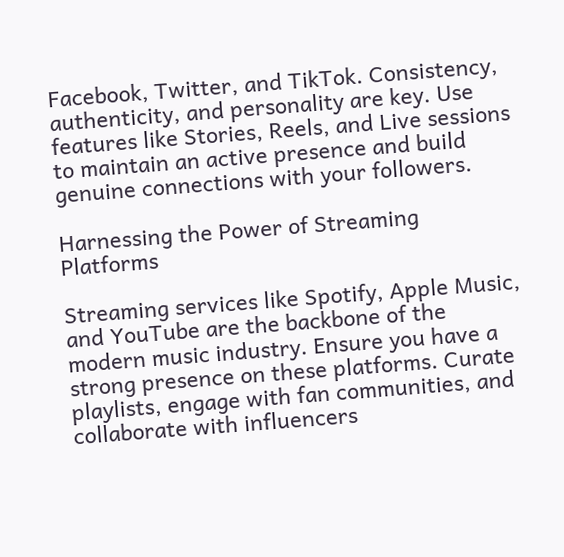Facebook, Twitter, and TikTok. Consistency, authenticity, and personality are key. Use features like Stories, Reels, and Live sessions to maintain an active presence and build genuine connections with your followers.

Harnessing the Power of Streaming Platforms

Streaming services like Spotify, Apple Music, and YouTube are the backbone of the modern music industry. Ensure you have a strong presence on these platforms. Curate playlists, engage with fan communities, and collaborate with influencers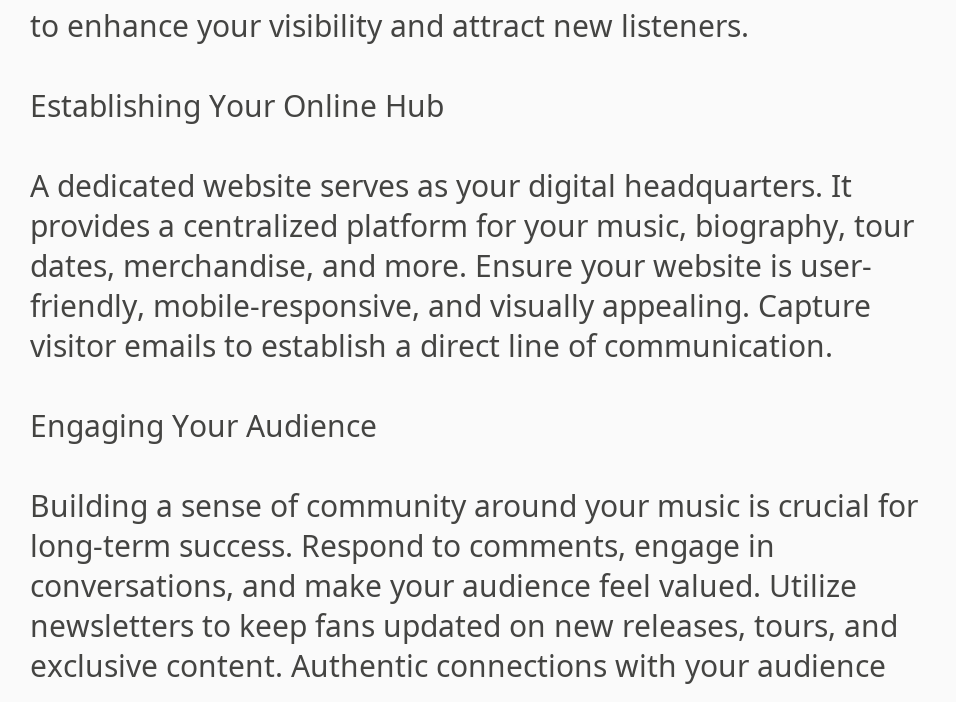to enhance your visibility and attract new listeners.

Establishing Your Online Hub

A dedicated website serves as your digital headquarters. It provides a centralized platform for your music, biography, tour dates, merchandise, and more. Ensure your website is user-friendly, mobile-responsive, and visually appealing. Capture visitor emails to establish a direct line of communication.

Engaging Your Audience

Building a sense of community around your music is crucial for long-term success. Respond to comments, engage in conversations, and make your audience feel valued. Utilize newsletters to keep fans updated on new releases, tours, and exclusive content. Authentic connections with your audience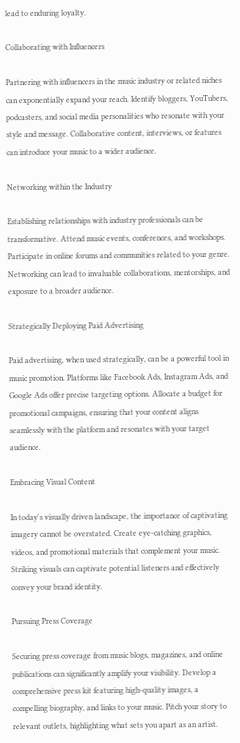lead to enduring loyalty.

Collaborating with Influencers

Partnering with influencers in the music industry or related niches can exponentially expand your reach. Identify bloggers, YouTubers, podcasters, and social media personalities who resonate with your style and message. Collaborative content, interviews, or features can introduce your music to a wider audience.

Networking within the Industry

Establishing relationships with industry professionals can be transformative. Attend music events, conferences, and workshops. Participate in online forums and communities related to your genre. Networking can lead to invaluable collaborations, mentorships, and exposure to a broader audience.

Strategically Deploying Paid Advertising

Paid advertising, when used strategically, can be a powerful tool in music promotion. Platforms like Facebook Ads, Instagram Ads, and Google Ads offer precise targeting options. Allocate a budget for promotional campaigns, ensuring that your content aligns seamlessly with the platform and resonates with your target audience.

Embracing Visual Content

In today's visually driven landscape, the importance of captivating imagery cannot be overstated. Create eye-catching graphics, videos, and promotional materials that complement your music. Striking visuals can captivate potential listeners and effectively convey your brand identity.

Pursuing Press Coverage

Securing press coverage from music blogs, magazines, and online publications can significantly amplify your visibility. Develop a comprehensive press kit featuring high-quality images, a compelling biography, and links to your music. Pitch your story to relevant outlets, highlighting what sets you apart as an artist.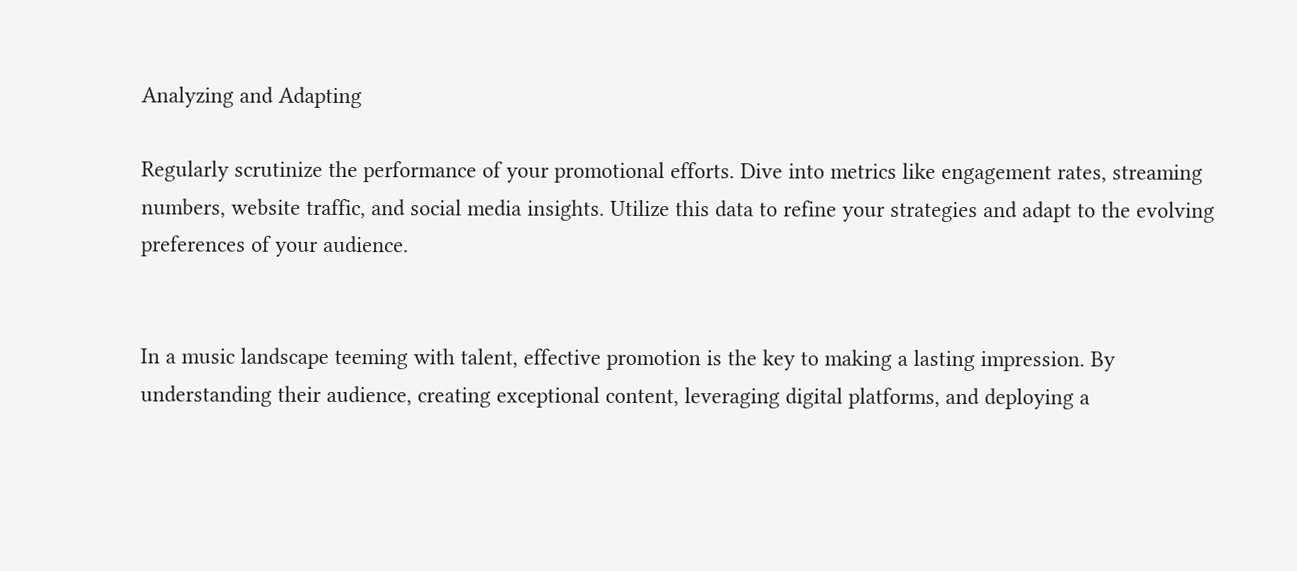Analyzing and Adapting

Regularly scrutinize the performance of your promotional efforts. Dive into metrics like engagement rates, streaming numbers, website traffic, and social media insights. Utilize this data to refine your strategies and adapt to the evolving preferences of your audience.


In a music landscape teeming with talent, effective promotion is the key to making a lasting impression. By understanding their audience, creating exceptional content, leveraging digital platforms, and deploying a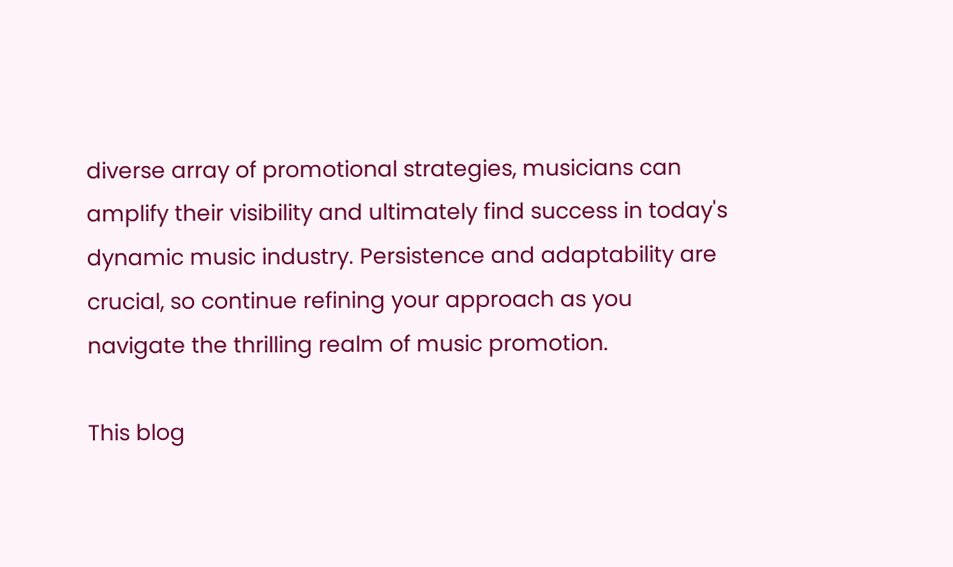diverse array of promotional strategies, musicians can amplify their visibility and ultimately find success in today's dynamic music industry. Persistence and adaptability are crucial, so continue refining your approach as you navigate the thrilling realm of music promotion.

This blog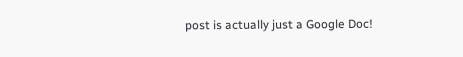post is actually just a Google Doc!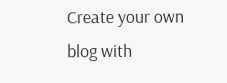Create your own blog with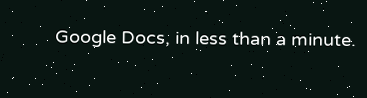Google Docs, in less than a minute.